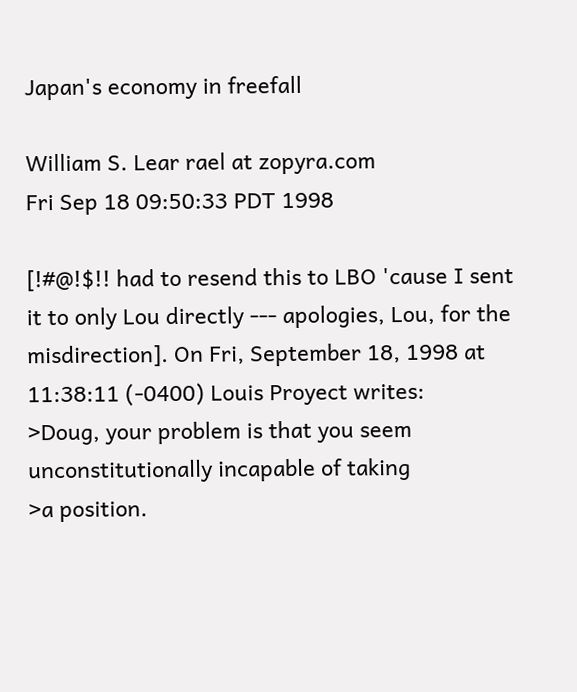Japan's economy in freefall

William S. Lear rael at zopyra.com
Fri Sep 18 09:50:33 PDT 1998

[!#@!$!! had to resend this to LBO 'cause I sent it to only Lou directly --- apologies, Lou, for the misdirection]. On Fri, September 18, 1998 at 11:38:11 (-0400) Louis Proyect writes:
>Doug, your problem is that you seem unconstitutionally incapable of taking
>a position.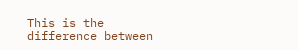This is the difference between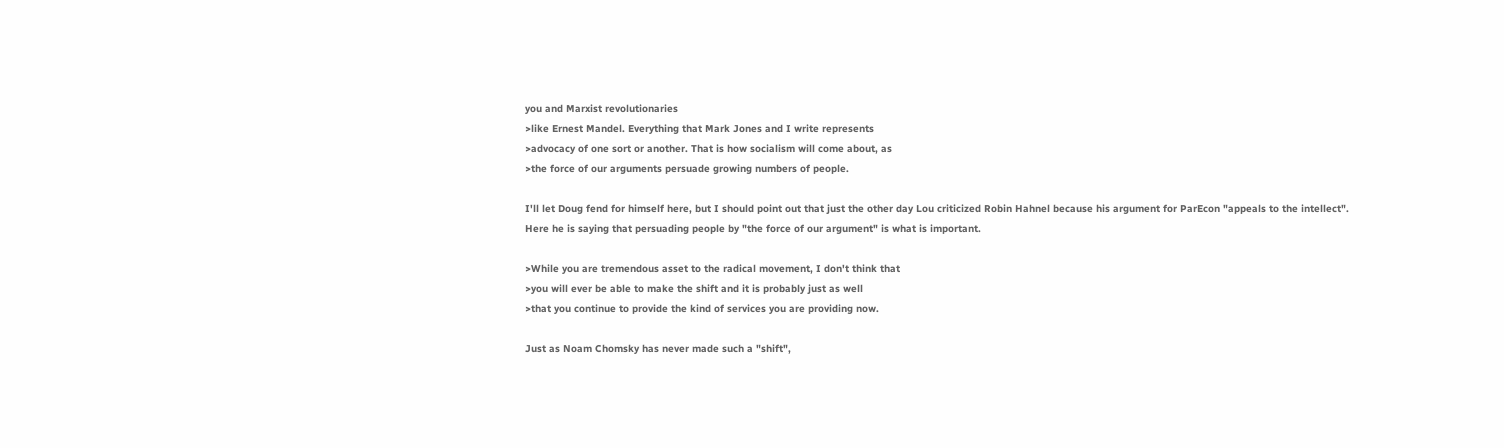you and Marxist revolutionaries
>like Ernest Mandel. Everything that Mark Jones and I write represents
>advocacy of one sort or another. That is how socialism will come about, as
>the force of our arguments persuade growing numbers of people.

I'll let Doug fend for himself here, but I should point out that just the other day Lou criticized Robin Hahnel because his argument for ParEcon "appeals to the intellect". Here he is saying that persuading people by "the force of our argument" is what is important.

>While you are tremendous asset to the radical movement, I don't think that
>you will ever be able to make the shift and it is probably just as well
>that you continue to provide the kind of services you are providing now.

Just as Noam Chomsky has never made such a "shift",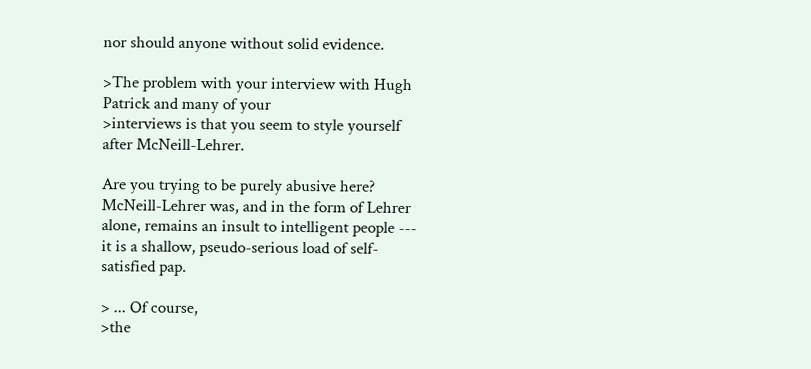nor should anyone without solid evidence.

>The problem with your interview with Hugh Patrick and many of your
>interviews is that you seem to style yourself after McNeill-Lehrer.

Are you trying to be purely abusive here? McNeill-Lehrer was, and in the form of Lehrer alone, remains an insult to intelligent people --- it is a shallow, pseudo-serious load of self-satisfied pap.

> ... Of course,
>the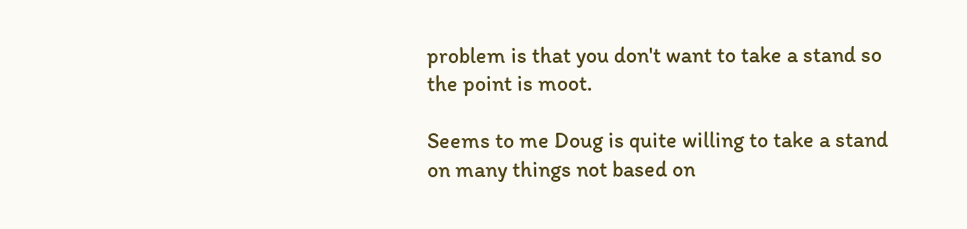problem is that you don't want to take a stand so the point is moot.

Seems to me Doug is quite willing to take a stand on many things not based on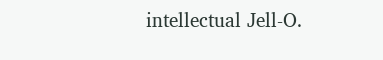intellectual Jell-O.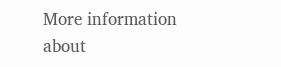More information about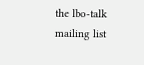the lbo-talk mailing list